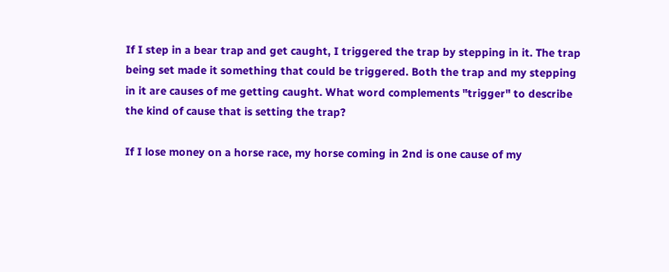If I step in a bear trap and get caught, I triggered the trap by stepping in it. The trap being set made it something that could be triggered. Both the trap and my stepping in it are causes of me getting caught. What word complements "trigger" to describe the kind of cause that is setting the trap?

If I lose money on a horse race, my horse coming in 2nd is one cause of my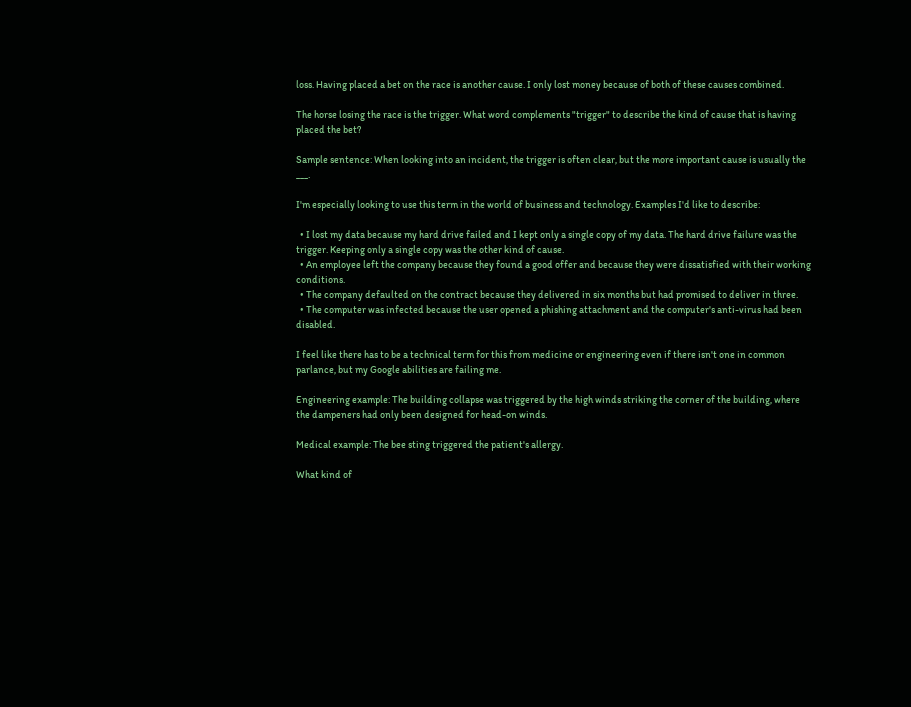loss. Having placed a bet on the race is another cause. I only lost money because of both of these causes combined.

The horse losing the race is the trigger. What word complements "trigger" to describe the kind of cause that is having placed the bet?

Sample sentence: When looking into an incident, the trigger is often clear, but the more important cause is usually the ___.

I'm especially looking to use this term in the world of business and technology. Examples I'd like to describe:

  • I lost my data because my hard drive failed and I kept only a single copy of my data. The hard drive failure was the trigger. Keeping only a single copy was the other kind of cause.
  • An employee left the company because they found a good offer and because they were dissatisfied with their working conditions.
  • The company defaulted on the contract because they delivered in six months but had promised to deliver in three.
  • The computer was infected because the user opened a phishing attachment and the computer's anti-virus had been disabled.

I feel like there has to be a technical term for this from medicine or engineering even if there isn't one in common parlance, but my Google abilities are failing me.

Engineering example: The building collapse was triggered by the high winds striking the corner of the building, where the dampeners had only been designed for head-on winds.

Medical example: The bee sting triggered the patient's allergy.

What kind of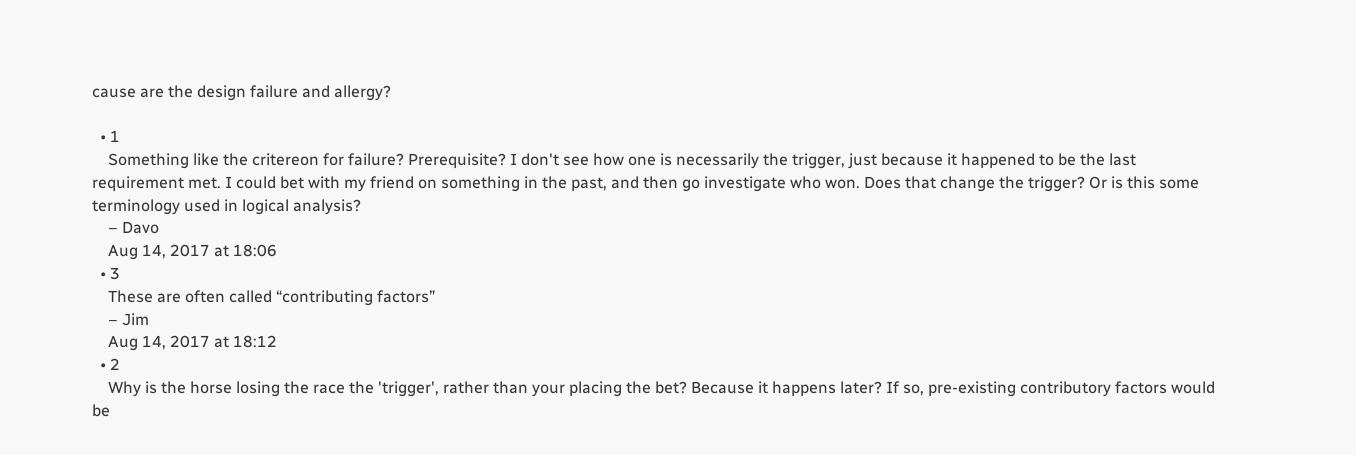cause are the design failure and allergy?

  • 1
    Something like the critereon for failure? Prerequisite? I don't see how one is necessarily the trigger, just because it happened to be the last requirement met. I could bet with my friend on something in the past, and then go investigate who won. Does that change the trigger? Or is this some terminology used in logical analysis?
    – Davo
    Aug 14, 2017 at 18:06
  • 3
    These are often called “contributing factors”
    – Jim
    Aug 14, 2017 at 18:12
  • 2
    Why is the horse losing the race the 'trigger', rather than your placing the bet? Because it happens later? If so, pre-existing contributory factors would be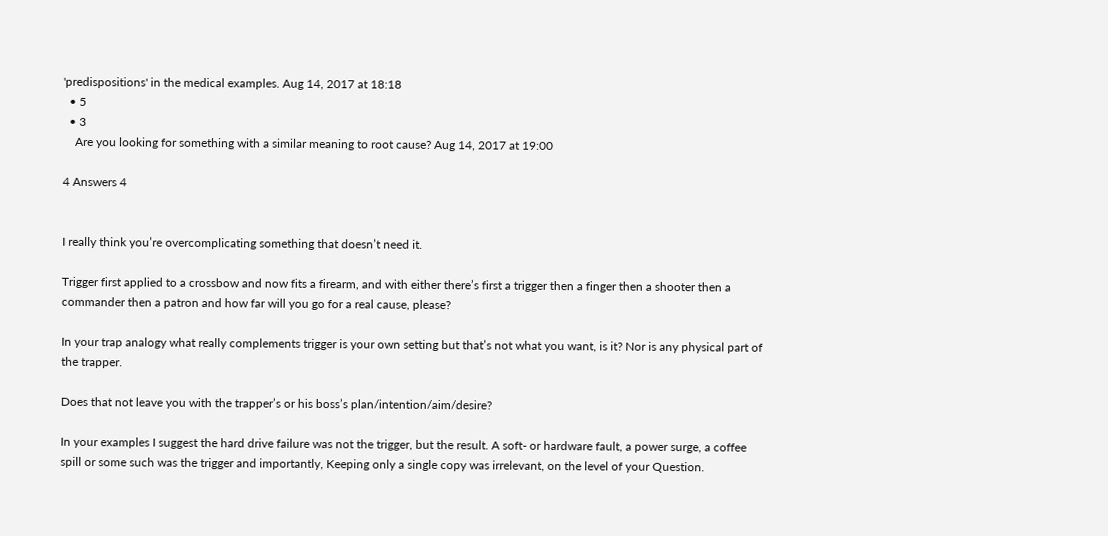'predispositions' in the medical examples. Aug 14, 2017 at 18:18
  • 5
  • 3
    Are you looking for something with a similar meaning to root cause? Aug 14, 2017 at 19:00

4 Answers 4


I really think you’re overcomplicating something that doesn’t need it.

Trigger first applied to a crossbow and now fits a firearm, and with either there’s first a trigger then a finger then a shooter then a commander then a patron and how far will you go for a real cause, please?

In your trap analogy what really complements trigger is your own setting but that’s not what you want, is it? Nor is any physical part of the trapper.

Does that not leave you with the trapper’s or his boss’s plan/intention/aim/desire?

In your examples I suggest the hard drive failure was not the trigger, but the result. A soft- or hardware fault, a power surge, a coffee spill or some such was the trigger and importantly, Keeping only a single copy was irrelevant, on the level of your Question.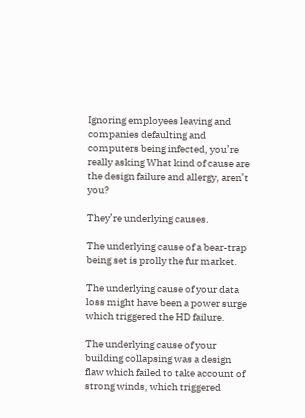Ignoring employees leaving and companies defaulting and computers being infected, you’re really asking What kind of cause are the design failure and allergy, aren’t you?

They’re underlying causes.

The underlying cause of a bear-trap being set is prolly the fur market.

The underlying cause of your data loss might have been a power surge which triggered the HD failure.

The underlying cause of your building collapsing was a design flaw which failed to take account of strong winds, which triggered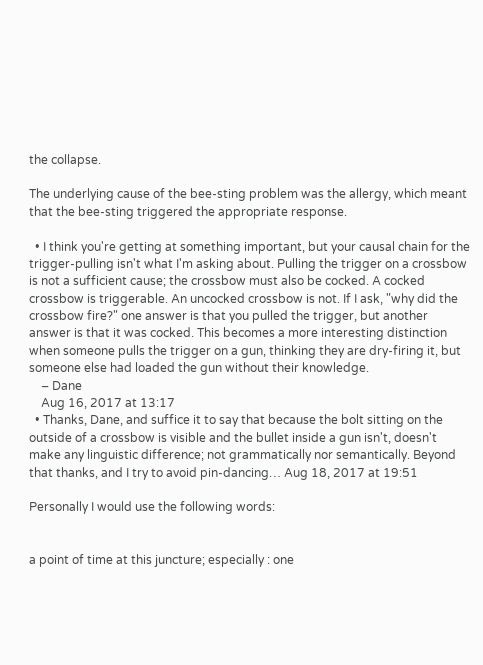the collapse.

The underlying cause of the bee-sting problem was the allergy, which meant that the bee-sting triggered the appropriate response.

  • I think you're getting at something important, but your causal chain for the trigger-pulling isn't what I'm asking about. Pulling the trigger on a crossbow is not a sufficient cause; the crossbow must also be cocked. A cocked crossbow is triggerable. An uncocked crossbow is not. If I ask, "why did the crossbow fire?" one answer is that you pulled the trigger, but another answer is that it was cocked. This becomes a more interesting distinction when someone pulls the trigger on a gun, thinking they are dry-firing it, but someone else had loaded the gun without their knowledge.
    – Dane
    Aug 16, 2017 at 13:17
  • Thanks, Dane, and suffice it to say that because the bolt sitting on the outside of a crossbow is visible and the bullet inside a gun isn't, doesn't make any linguistic difference; not grammatically nor semantically. Beyond that thanks, and I try to avoid pin-dancing… Aug 18, 2017 at 19:51

Personally I would use the following words:


a point of time at this juncture; especially : one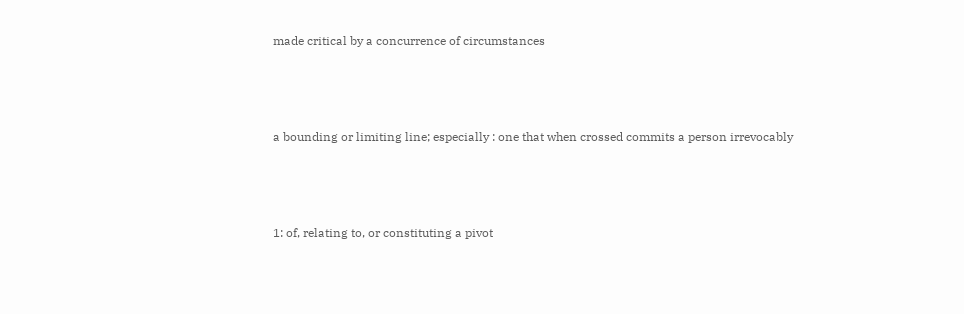made critical by a concurrence of circumstances



a bounding or limiting line; especially : one that when crossed commits a person irrevocably



1: of, relating to, or constituting a pivot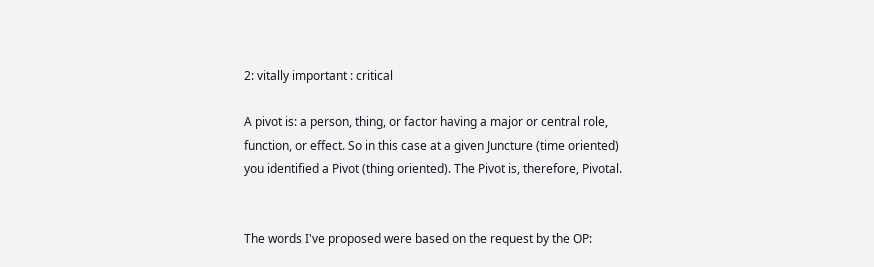2: vitally important : critical

A pivot is: a person, thing, or factor having a major or central role, function, or effect. So in this case at a given Juncture (time oriented) you identified a Pivot (thing oriented). The Pivot is, therefore, Pivotal.


The words I've proposed were based on the request by the OP: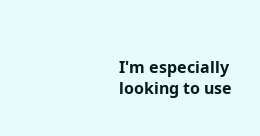I'm especially looking to use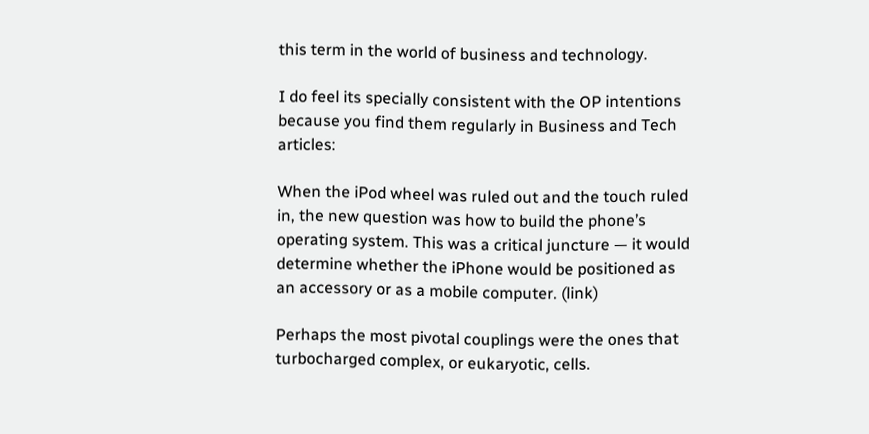this term in the world of business and technology.

I do feel its specially consistent with the OP intentions because you find them regularly in Business and Tech articles:

When the iPod wheel was ruled out and the touch ruled in, the new question was how to build the phone’s operating system. This was a critical juncture — it would determine whether the iPhone would be positioned as an accessory or as a mobile computer. (link)

Perhaps the most pivotal couplings were the ones that turbocharged complex, or eukaryotic, cells.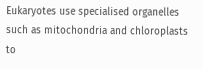Eukaryotes use specialised organelles such as mitochondria and chloroplasts to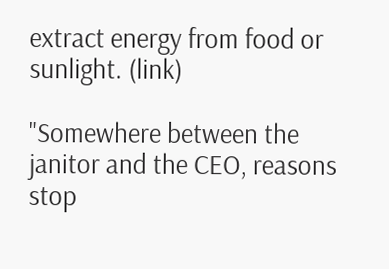extract energy from food or sunlight. (link)

"Somewhere between the janitor and the CEO, reasons stop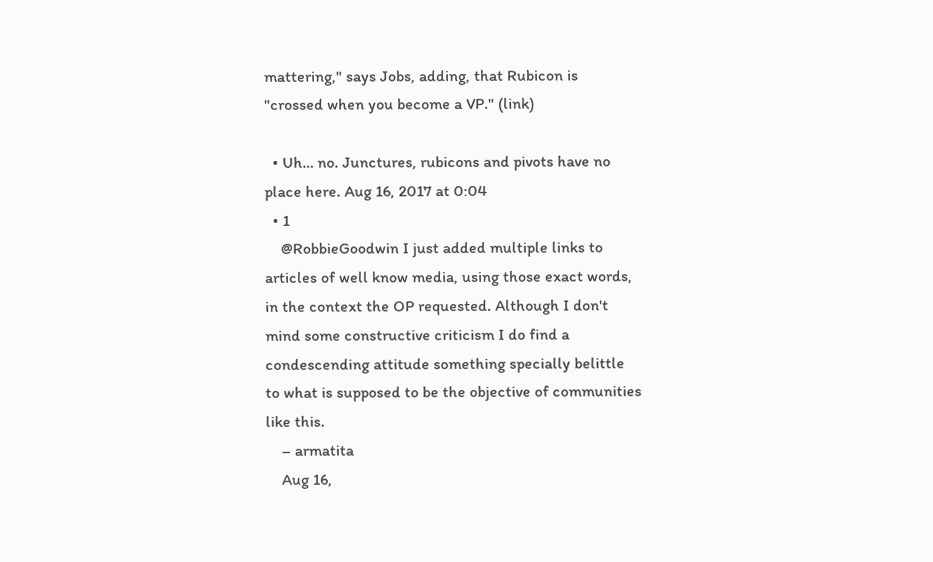mattering," says Jobs, adding, that Rubicon is "crossed when you become a VP." (link)

  • Uh… no. Junctures, rubicons and pivots have no place here. Aug 16, 2017 at 0:04
  • 1
    @RobbieGoodwin I just added multiple links to articles of well know media, using those exact words, in the context the OP requested. Although I don't mind some constructive criticism I do find a condescending attitude something specially belittle to what is supposed to be the objective of communities like this.
    – armatita
    Aug 16,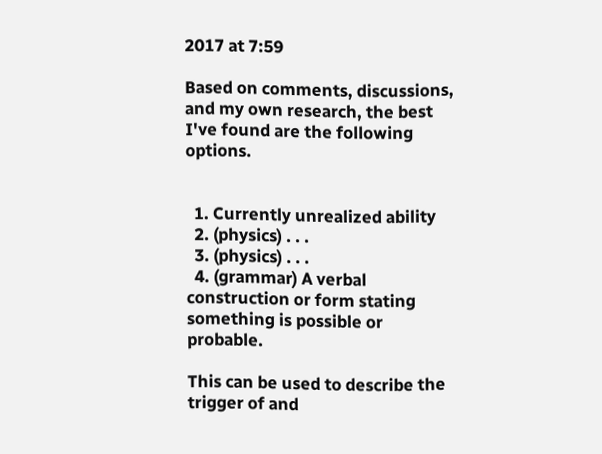2017 at 7:59

Based on comments, discussions, and my own research, the best I've found are the following options.


  1. Currently unrealized ability
  2. (physics) . . .
  3. (physics) . . .
  4. (grammar) A verbal construction or form stating something is possible or probable.

This can be used to describe the trigger of and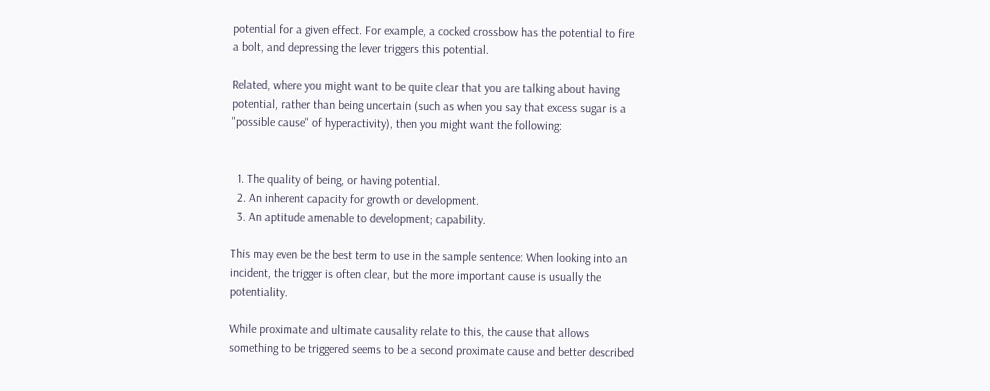potential for a given effect. For example, a cocked crossbow has the potential to fire a bolt, and depressing the lever triggers this potential.

Related, where you might want to be quite clear that you are talking about having potential, rather than being uncertain (such as when you say that excess sugar is a "possible cause" of hyperactivity), then you might want the following:


  1. The quality of being, or having potential.
  2. An inherent capacity for growth or development.
  3. An aptitude amenable to development; capability.

This may even be the best term to use in the sample sentence: When looking into an incident, the trigger is often clear, but the more important cause is usually the potentiality.

While proximate and ultimate causality relate to this, the cause that allows something to be triggered seems to be a second proximate cause and better described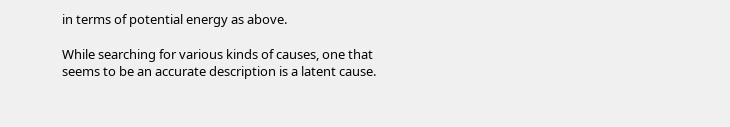in terms of potential energy as above.

While searching for various kinds of causes, one that seems to be an accurate description is a latent cause.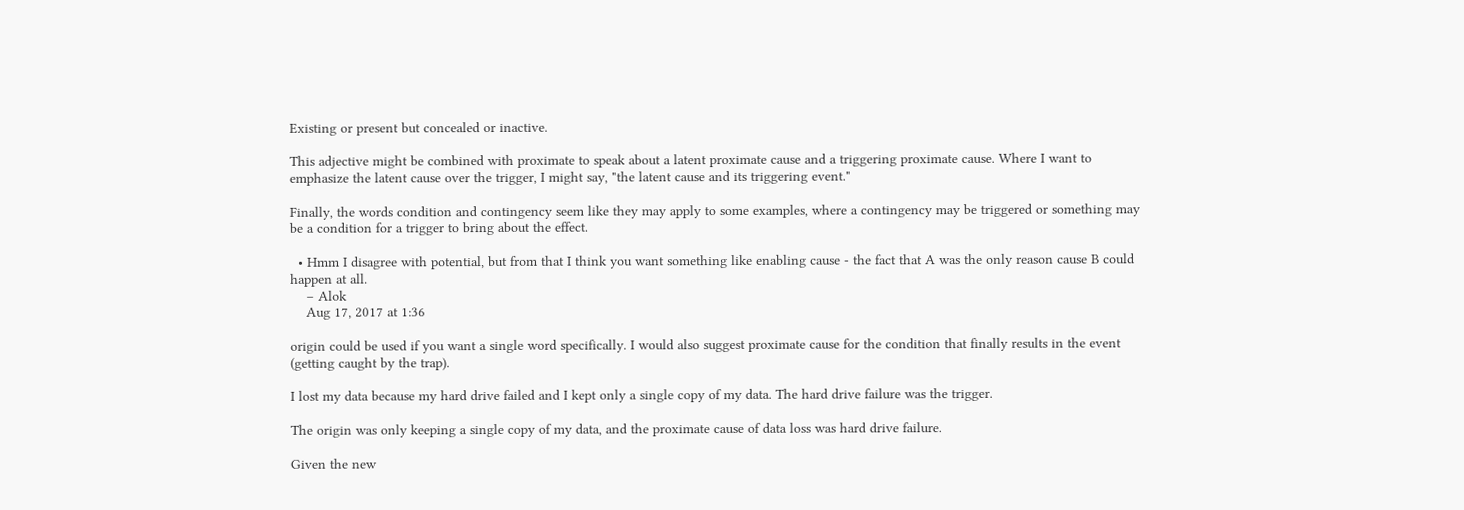Existing or present but concealed or inactive.

This adjective might be combined with proximate to speak about a latent proximate cause and a triggering proximate cause. Where I want to emphasize the latent cause over the trigger, I might say, "the latent cause and its triggering event."

Finally, the words condition and contingency seem like they may apply to some examples, where a contingency may be triggered or something may be a condition for a trigger to bring about the effect.

  • Hmm I disagree with potential, but from that I think you want something like enabling cause - the fact that A was the only reason cause B could happen at all.
    – Alok
    Aug 17, 2017 at 1:36

origin could be used if you want a single word specifically. I would also suggest proximate cause for the condition that finally results in the event (getting caught by the trap).

I lost my data because my hard drive failed and I kept only a single copy of my data. The hard drive failure was the trigger.

The origin was only keeping a single copy of my data, and the proximate cause of data loss was hard drive failure.

Given the new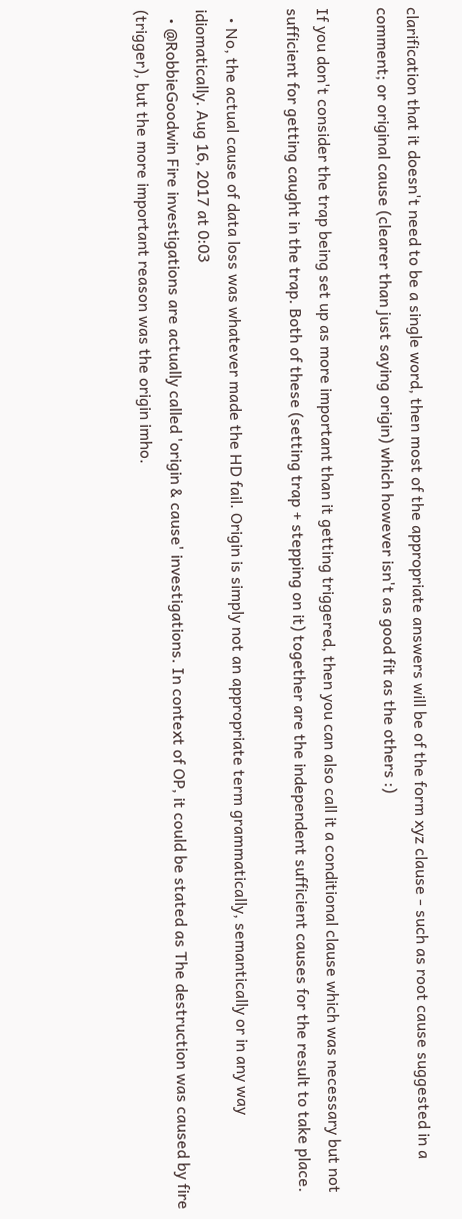clarification that it doesn't need to be a single word, then most of the appropriate answers will be of the form xyz clause - such as root cause suggested in a comment; or original cause (clearer than just saying origin) which however isn't as good fit as the others :)

If you don't consider the trap being set up as more important than it getting triggered, then you can also call it a conditional clause which was necessary but not sufficient for getting caught in the trap. Both of these (setting trap + stepping on it) together are the independent sufficient causes for the result to take place.

  • No, the actual cause of data loss was whatever made the HD fail. Origin is simply not an appropriate term grammatically, semantically or in any way idiomatically. Aug 16, 2017 at 0:03
  • @RobbieGoodwin Fire investigations are actually called 'origin & cause' investigations. In context of OP, it could be stated as The destruction was caused by fire (trigger), but the more important reason was the origin imho.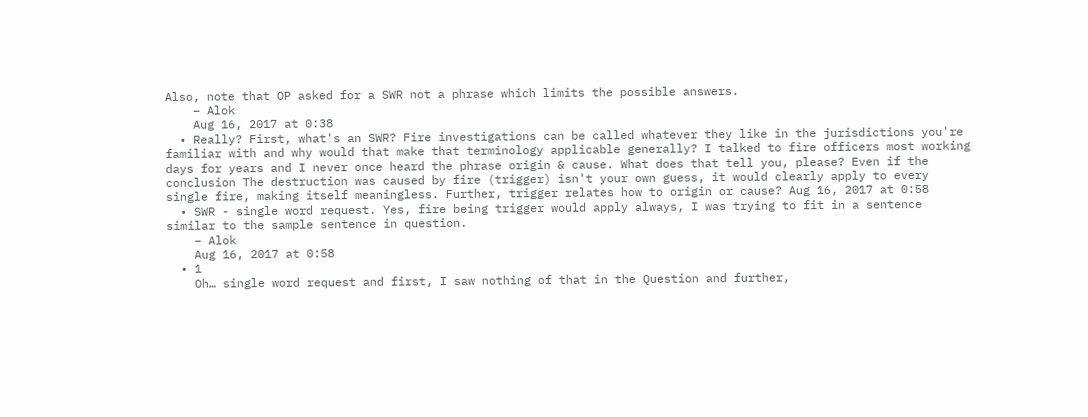Also, note that OP asked for a SWR not a phrase which limits the possible answers.
    – Alok
    Aug 16, 2017 at 0:38
  • Really? First, what's an SWR? Fire investigations can be called whatever they like in the jurisdictions you're familiar with and why would that make that terminology applicable generally? I talked to fire officers most working days for years and I never once heard the phrase origin & cause. What does that tell you, please? Even if the conclusion The destruction was caused by fire (trigger) isn't your own guess, it would clearly apply to every single fire, making itself meaningless. Further, trigger relates how to origin or cause? Aug 16, 2017 at 0:58
  • SWR - single word request. Yes, fire being trigger would apply always, I was trying to fit in a sentence similar to the sample sentence in question.
    – Alok
    Aug 16, 2017 at 0:58
  • 1
    Oh… single word request and first, I saw nothing of that in the Question and further,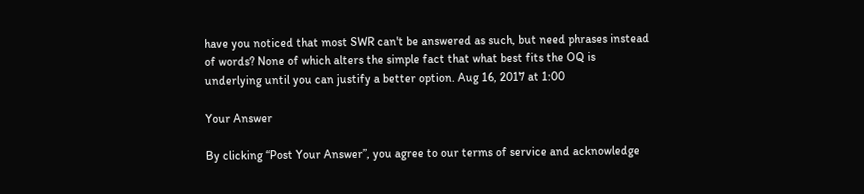have you noticed that most SWR can't be answered as such, but need phrases instead of words? None of which alters the simple fact that what best fits the OQ is underlying until you can justify a better option. Aug 16, 2017 at 1:00

Your Answer

By clicking “Post Your Answer”, you agree to our terms of service and acknowledge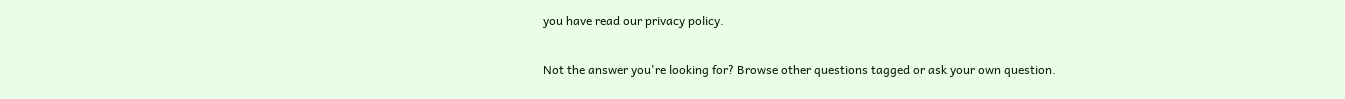you have read our privacy policy.

Not the answer you're looking for? Browse other questions tagged or ask your own question.